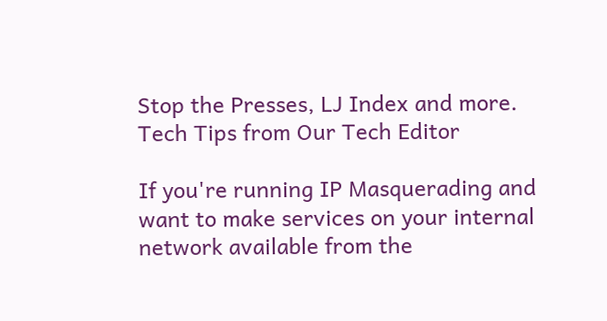Stop the Presses, LJ Index and more.
Tech Tips from Our Tech Editor

If you're running IP Masquerading and want to make services on your internal network available from the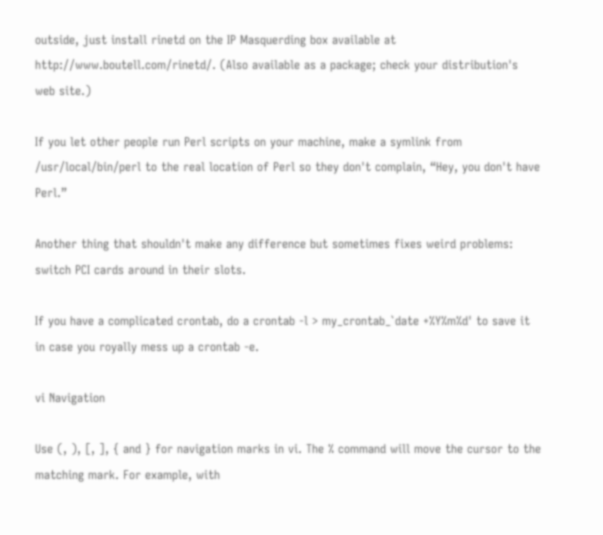outside, just install rinetd on the IP Masquerding box available at http://www.boutell.com/rinetd/. (Also available as a package; check your distribution's web site.)

If you let other people run Perl scripts on your machine, make a symlink from /usr/local/bin/perl to the real location of Perl so they don't complain, “Hey, you don't have Perl.”

Another thing that shouldn't make any difference but sometimes fixes weird problems: switch PCI cards around in their slots.

If you have a complicated crontab, do a crontab -l > my_crontab_`date +%Y%m%d' to save it in case you royally mess up a crontab -e.

vi Navigation

Use (, ), [, ], { and } for navigation marks in vi. The % command will move the cursor to the matching mark. For example, with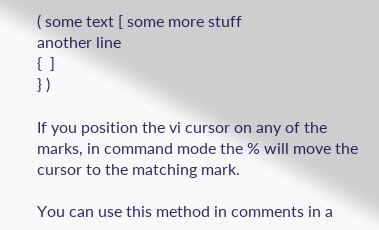( some text [ some more stuff
another line
{  ]
} )

If you position the vi cursor on any of the marks, in command mode the % will move the cursor to the matching mark.

You can use this method in comments in a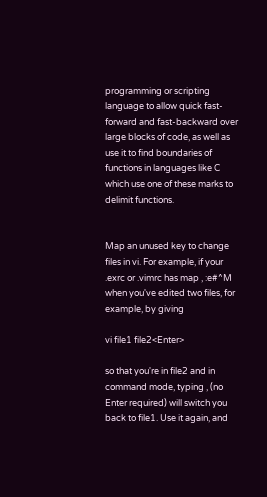programming or scripting language to allow quick fast-forward and fast-backward over large blocks of code, as well as use it to find boundaries of functions in languages like C which use one of these marks to delimit functions.


Map an unused key to change files in vi. For example, if your .exrc or .vimrc has map , :e#^M when you've edited two files, for example, by giving

vi file1 file2<Enter>

so that you're in file2 and in command mode, typing , (no Enter required) will switch you back to file1. Use it again, and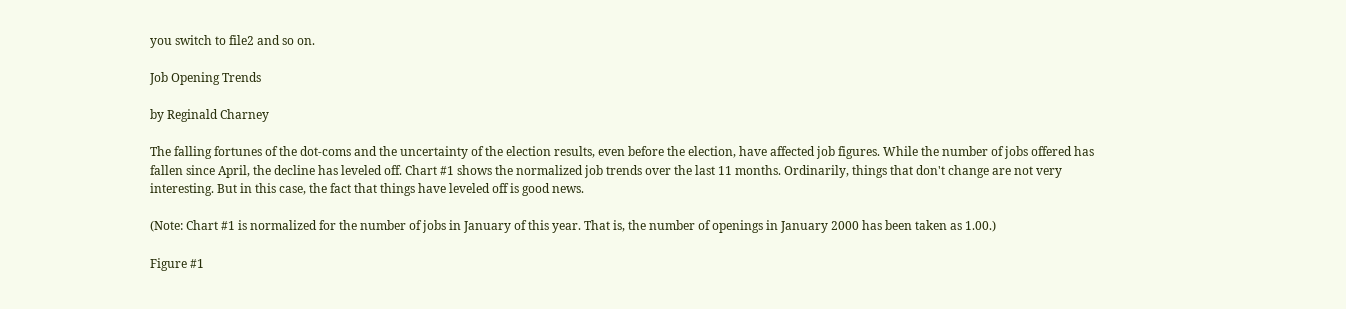you switch to file2 and so on.

Job Opening Trends

by Reginald Charney

The falling fortunes of the dot-coms and the uncertainty of the election results, even before the election, have affected job figures. While the number of jobs offered has fallen since April, the decline has leveled off. Chart #1 shows the normalized job trends over the last 11 months. Ordinarily, things that don't change are not very interesting. But in this case, the fact that things have leveled off is good news.

(Note: Chart #1 is normalized for the number of jobs in January of this year. That is, the number of openings in January 2000 has been taken as 1.00.)

Figure #1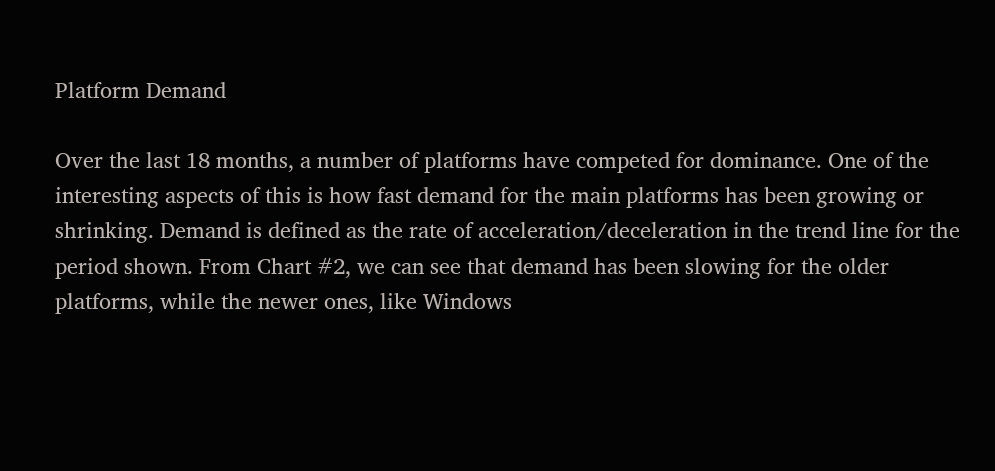Platform Demand

Over the last 18 months, a number of platforms have competed for dominance. One of the interesting aspects of this is how fast demand for the main platforms has been growing or shrinking. Demand is defined as the rate of acceleration/deceleration in the trend line for the period shown. From Chart #2, we can see that demand has been slowing for the older platforms, while the newer ones, like Windows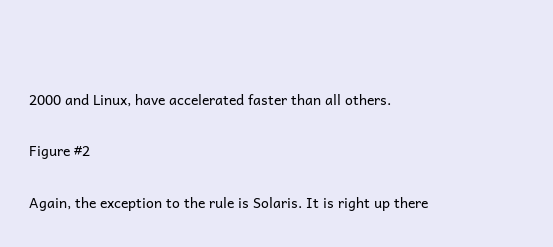2000 and Linux, have accelerated faster than all others.

Figure #2

Again, the exception to the rule is Solaris. It is right up there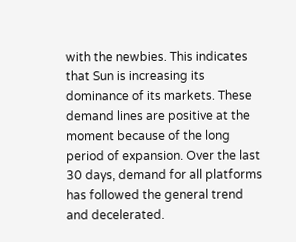with the newbies. This indicates that Sun is increasing its dominance of its markets. These demand lines are positive at the moment because of the long period of expansion. Over the last 30 days, demand for all platforms has followed the general trend and decelerated.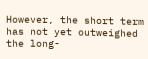However, the short term has not yet outweighed the long-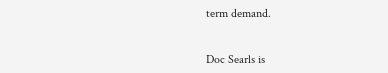term demand.


Doc Searls is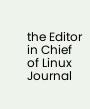the Editor in Chief of Linux Journal